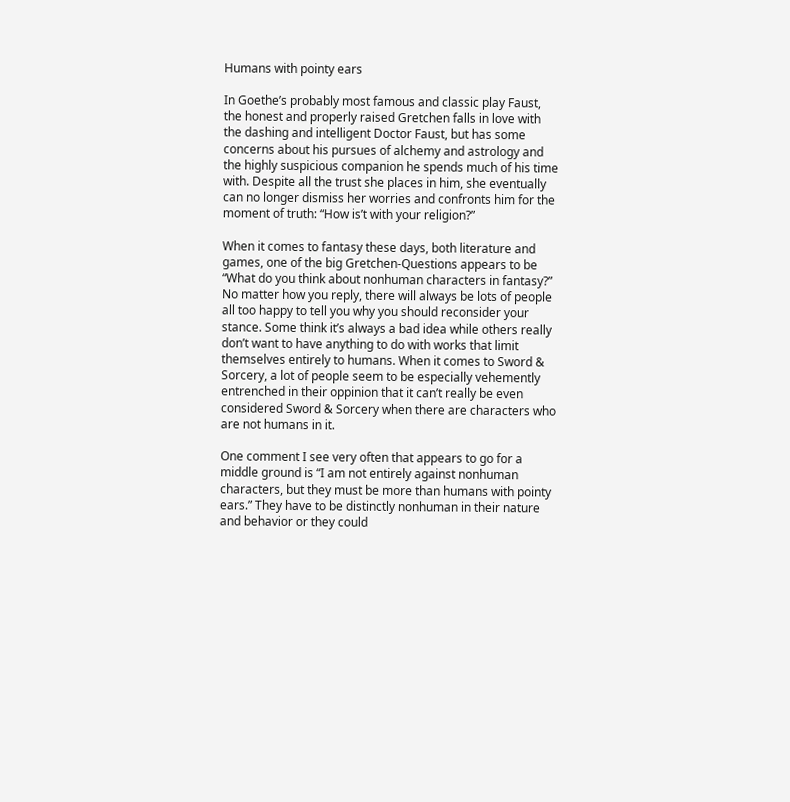Humans with pointy ears

In Goethe’s probably most famous and classic play Faust, the honest and properly raised Gretchen falls in love with the dashing and intelligent Doctor Faust, but has some concerns about his pursues of alchemy and astrology and the highly suspicious companion he spends much of his time with. Despite all the trust she places in him, she eventually can no longer dismiss her worries and confronts him for the moment of truth: “How is’t with your religion?”

When it comes to fantasy these days, both literature and games, one of the big Gretchen-Questions appears to be “What do you think about nonhuman characters in fantasy?” No matter how you reply, there will always be lots of people all too happy to tell you why you should reconsider your stance. Some think it’s always a bad idea while others really don’t want to have anything to do with works that limit themselves entirely to humans. When it comes to Sword & Sorcery, a lot of people seem to be especially vehemently entrenched in their oppinion that it can’t really be even considered Sword & Sorcery when there are characters who are not humans in it.

One comment I see very often that appears to go for a middle ground is “I am not entirely against nonhuman characters, but they must be more than humans with pointy ears.” They have to be distinctly nonhuman in their nature and behavior or they could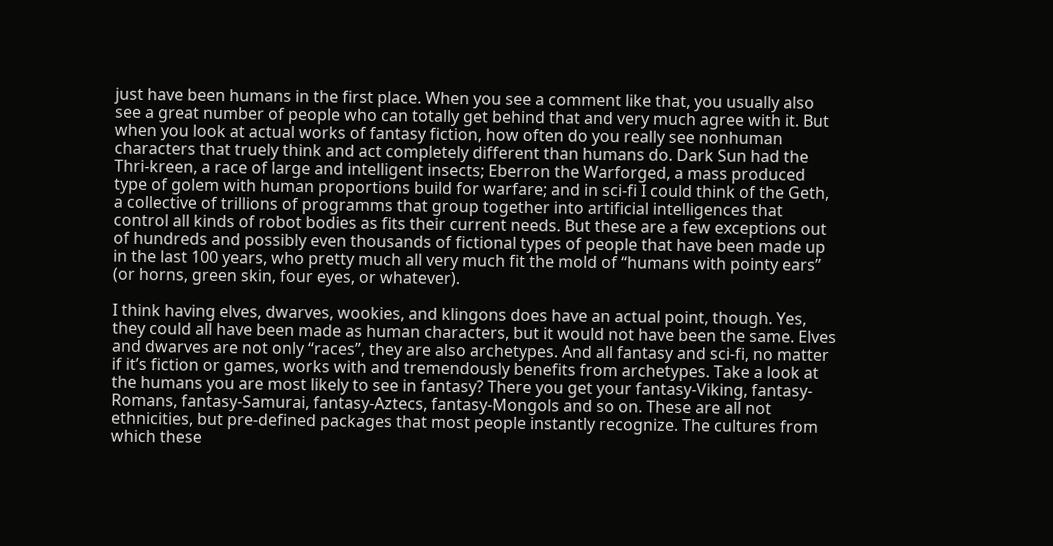just have been humans in the first place. When you see a comment like that, you usually also see a great number of people who can totally get behind that and very much agree with it. But when you look at actual works of fantasy fiction, how often do you really see nonhuman characters that truely think and act completely different than humans do. Dark Sun had the Thri-kreen, a race of large and intelligent insects; Eberron the Warforged, a mass produced type of golem with human proportions build for warfare; and in sci-fi I could think of the Geth, a collective of trillions of programms that group together into artificial intelligences that control all kinds of robot bodies as fits their current needs. But these are a few exceptions out of hundreds and possibly even thousands of fictional types of people that have been made up in the last 100 years, who pretty much all very much fit the mold of “humans with pointy ears” (or horns, green skin, four eyes, or whatever).

I think having elves, dwarves, wookies, and klingons does have an actual point, though. Yes, they could all have been made as human characters, but it would not have been the same. Elves and dwarves are not only “races”, they are also archetypes. And all fantasy and sci-fi, no matter if it’s fiction or games, works with and tremendously benefits from archetypes. Take a look at the humans you are most likely to see in fantasy? There you get your fantasy-Viking, fantasy-Romans, fantasy-Samurai, fantasy-Aztecs, fantasy-Mongols and so on. These are all not ethnicities, but pre-defined packages that most people instantly recognize. The cultures from which these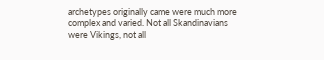archetypes originally came were much more complex and varied. Not all Skandinavians were Vikings, not all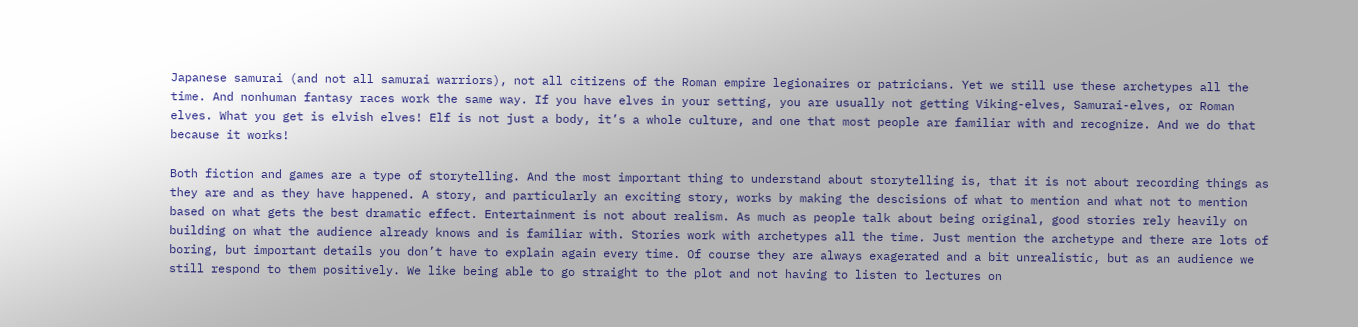Japanese samurai (and not all samurai warriors), not all citizens of the Roman empire legionaires or patricians. Yet we still use these archetypes all the time. And nonhuman fantasy races work the same way. If you have elves in your setting, you are usually not getting Viking-elves, Samurai-elves, or Roman elves. What you get is elvish elves! Elf is not just a body, it’s a whole culture, and one that most people are familiar with and recognize. And we do that because it works!

Both fiction and games are a type of storytelling. And the most important thing to understand about storytelling is, that it is not about recording things as they are and as they have happened. A story, and particularly an exciting story, works by making the descisions of what to mention and what not to mention based on what gets the best dramatic effect. Entertainment is not about realism. As much as people talk about being original, good stories rely heavily on building on what the audience already knows and is familiar with. Stories work with archetypes all the time. Just mention the archetype and there are lots of boring, but important details you don’t have to explain again every time. Of course they are always exagerated and a bit unrealistic, but as an audience we still respond to them positively. We like being able to go straight to the plot and not having to listen to lectures on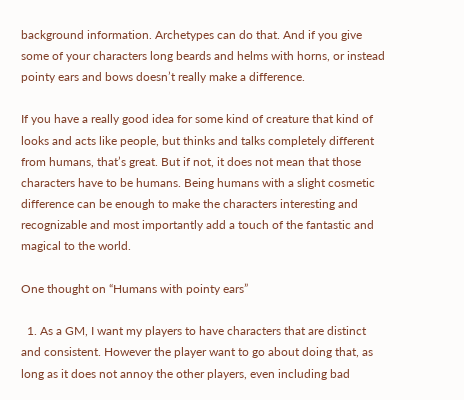background information. Archetypes can do that. And if you give some of your characters long beards and helms with horns, or instead pointy ears and bows doesn’t really make a difference.

If you have a really good idea for some kind of creature that kind of looks and acts like people, but thinks and talks completely different from humans, that’s great. But if not, it does not mean that those characters have to be humans. Being humans with a slight cosmetic difference can be enough to make the characters interesting and recognizable and most importantly add a touch of the fantastic and magical to the world.

One thought on “Humans with pointy ears”

  1. As a GM, I want my players to have characters that are distinct and consistent. However the player want to go about doing that, as long as it does not annoy the other players, even including bad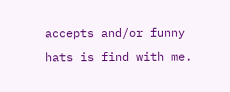accepts and/or funny hats is find with me.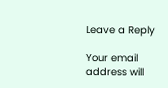Leave a Reply

Your email address will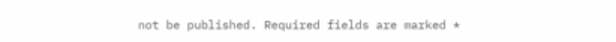not be published. Required fields are marked *